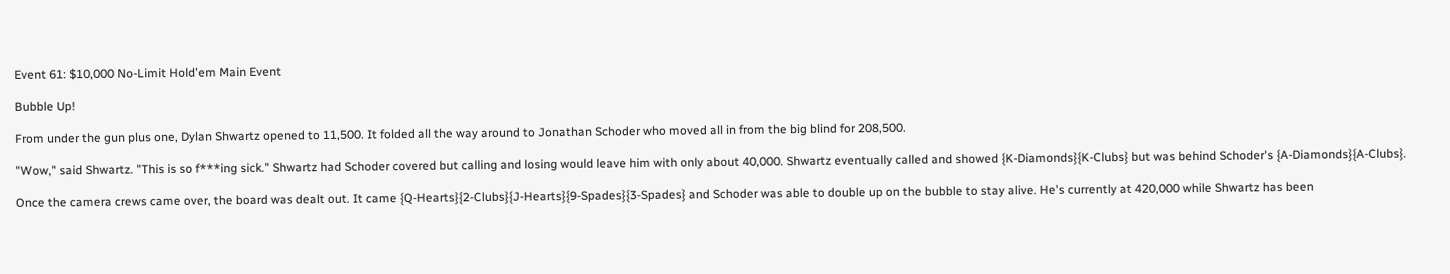Event 61: $10,000 No-Limit Hold'em Main Event

Bubble Up!

From under the gun plus one, Dylan Shwartz opened to 11,500. It folded all the way around to Jonathan Schoder who moved all in from the big blind for 208,500.

"Wow," said Shwartz. "This is so f***ing sick." Shwartz had Schoder covered but calling and losing would leave him with only about 40,000. Shwartz eventually called and showed {K-Diamonds}{K-Clubs} but was behind Schoder's {A-Diamonds}{A-Clubs}.

Once the camera crews came over, the board was dealt out. It came {Q-Hearts}{2-Clubs}{J-Hearts}{9-Spades}{3-Spades} and Schoder was able to double up on the bubble to stay alive. He's currently at 420,000 while Shwartz has been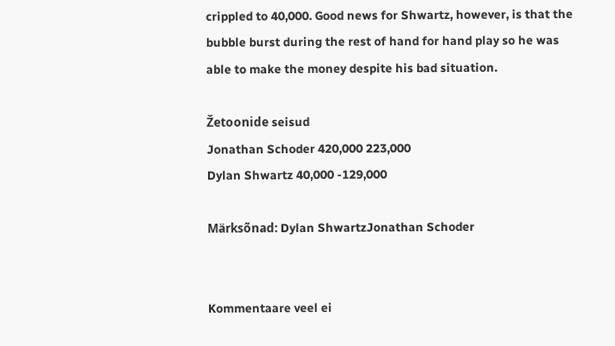crippled to 40,000. Good news for Shwartz, however, is that the bubble burst during the rest of hand for hand play so he was able to make the money despite his bad situation.

Žetoonide seisud
Jonathan Schoder 420,000 223,000
Dylan Shwartz 40,000 -129,000

Märksõnad: Dylan ShwartzJonathan Schoder


Kommentaare veel ei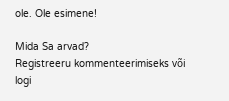ole. Ole esimene!

Mida Sa arvad?
Registreeru kommenteerimiseks või logi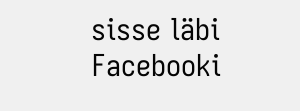sisse läbi Facebooki